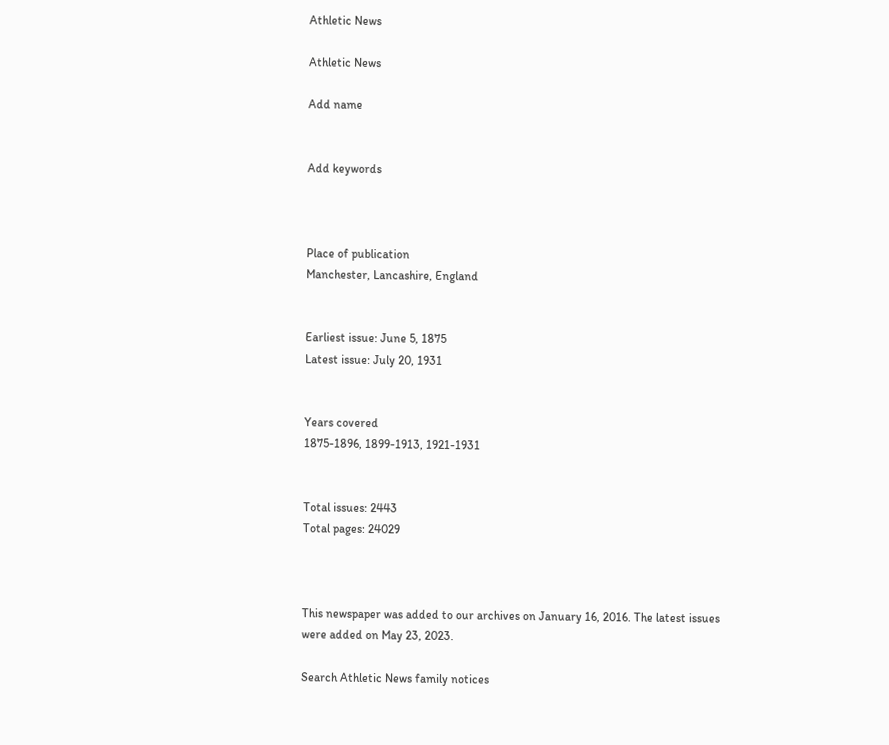Athletic News

Athletic News

Add name


Add keywords



Place of publication
Manchester, Lancashire, England


Earliest issue: June 5, 1875
Latest issue: July 20, 1931


Years covered
1875-1896, 1899-1913, 1921-1931


Total issues: 2443
Total pages: 24029



This newspaper was added to our archives on January 16, 2016. The latest issues were added on May 23, 2023.

Search Athletic News family notices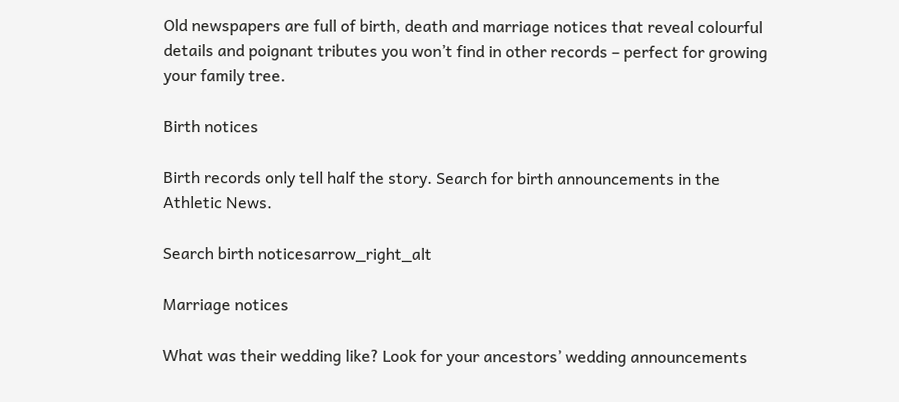Old newspapers are full of birth, death and marriage notices that reveal colourful details and poignant tributes you won’t find in other records – perfect for growing your family tree.

Birth notices

Birth records only tell half the story. Search for birth announcements in the Athletic News.

Search birth noticesarrow_right_alt

Marriage notices

What was their wedding like? Look for your ancestors’ wedding announcements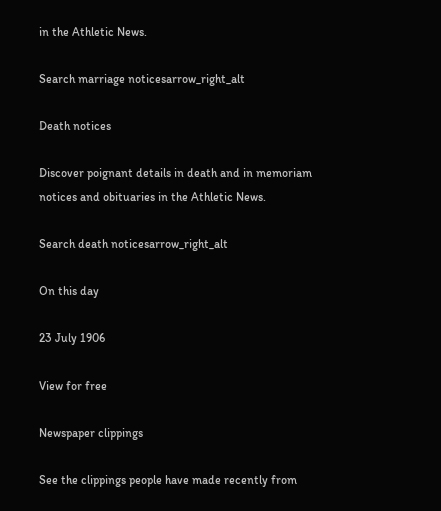in the Athletic News.

Search marriage noticesarrow_right_alt

Death notices

Discover poignant details in death and in memoriam notices and obituaries in the Athletic News.

Search death noticesarrow_right_alt

On this day

23 July 1906

View for free

Newspaper clippings

See the clippings people have made recently from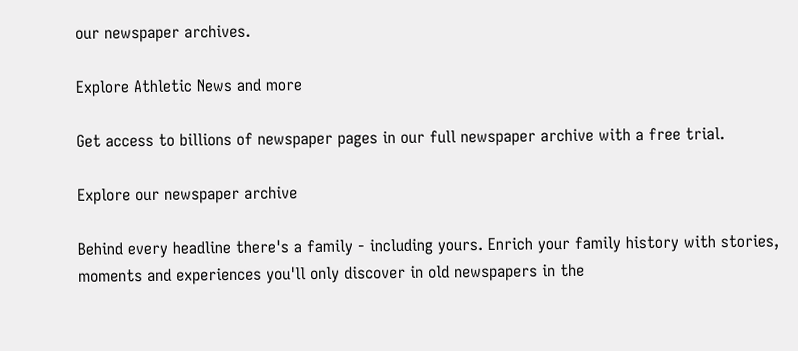our newspaper archives.

Explore Athletic News and more

Get access to billions of newspaper pages in our full newspaper archive with a free trial.

Explore our newspaper archive

Behind every headline there's a family - including yours. Enrich your family history with stories, moments and experiences you'll only discover in old newspapers in the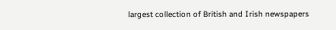largest collection of British and Irish newspapers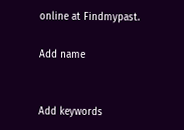online at Findmypast.

Add name


Add keywords